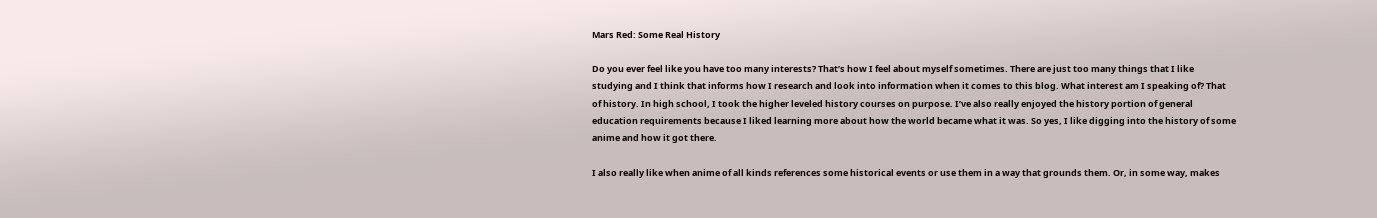Mars Red: Some Real History

Do you ever feel like you have too many interests? That’s how I feel about myself sometimes. There are just too many things that I like studying and I think that informs how I research and look into information when it comes to this blog. What interest am I speaking of? That of history. In high school, I took the higher leveled history courses on purpose. I’ve also really enjoyed the history portion of general education requirements because I liked learning more about how the world became what it was. So yes, I like digging into the history of some anime and how it got there.

I also really like when anime of all kinds references some historical events or use them in a way that grounds them. Or, in some way, makes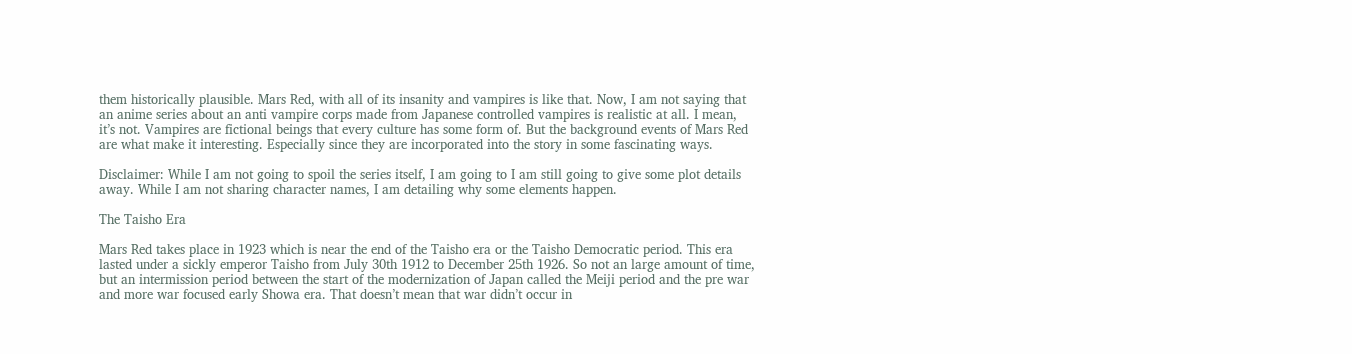them historically plausible. Mars Red, with all of its insanity and vampires is like that. Now, I am not saying that an anime series about an anti vampire corps made from Japanese controlled vampires is realistic at all. I mean, it’s not. Vampires are fictional beings that every culture has some form of. But the background events of Mars Red are what make it interesting. Especially since they are incorporated into the story in some fascinating ways.

Disclaimer: While I am not going to spoil the series itself, I am going to I am still going to give some plot details away. While I am not sharing character names, I am detailing why some elements happen.

The Taisho Era

Mars Red takes place in 1923 which is near the end of the Taisho era or the Taisho Democratic period. This era lasted under a sickly emperor Taisho from July 30th 1912 to December 25th 1926. So not an large amount of time, but an intermission period between the start of the modernization of Japan called the Meiji period and the pre war and more war focused early Showa era. That doesn’t mean that war didn’t occur in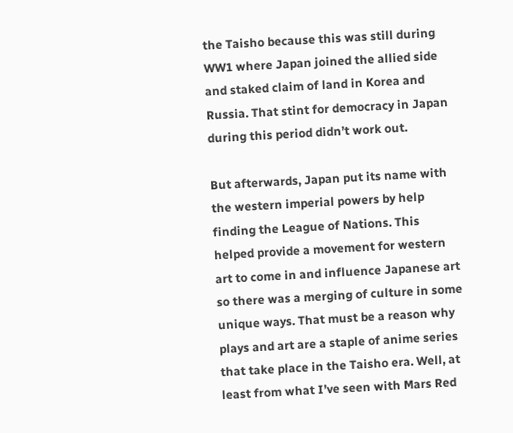the Taisho because this was still during WW1 where Japan joined the allied side and staked claim of land in Korea and Russia. That stint for democracy in Japan during this period didn’t work out.

But afterwards, Japan put its name with the western imperial powers by help finding the League of Nations. This helped provide a movement for western art to come in and influence Japanese art so there was a merging of culture in some unique ways. That must be a reason why plays and art are a staple of anime series that take place in the Taisho era. Well, at least from what I’ve seen with Mars Red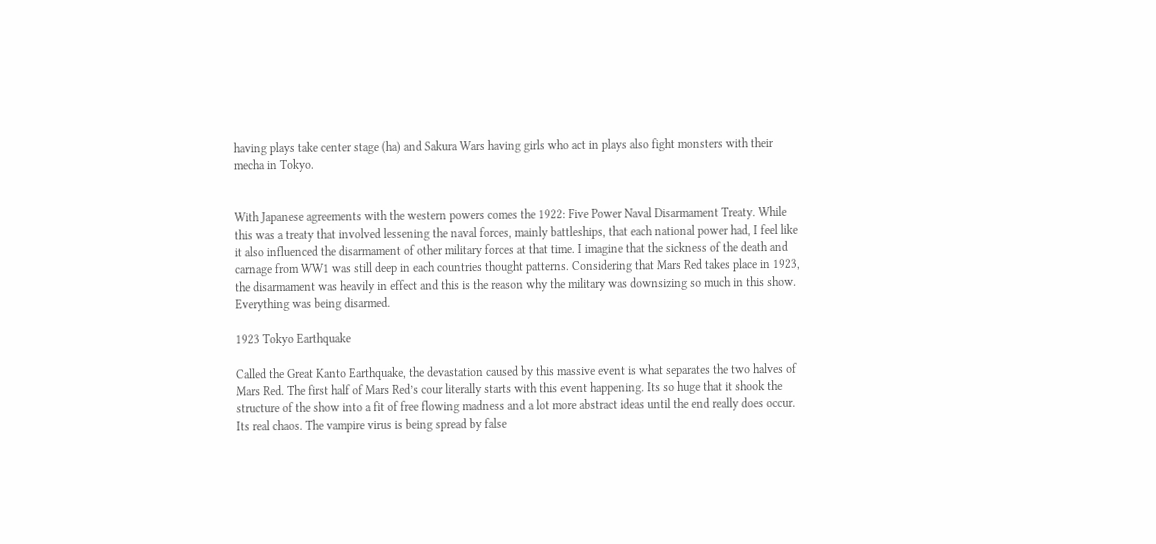having plays take center stage (ha) and Sakura Wars having girls who act in plays also fight monsters with their mecha in Tokyo.


With Japanese agreements with the western powers comes the 1922: Five Power Naval Disarmament Treaty. While this was a treaty that involved lessening the naval forces, mainly battleships, that each national power had, I feel like it also influenced the disarmament of other military forces at that time. I imagine that the sickness of the death and carnage from WW1 was still deep in each countries thought patterns. Considering that Mars Red takes place in 1923, the disarmament was heavily in effect and this is the reason why the military was downsizing so much in this show. Everything was being disarmed.

1923 Tokyo Earthquake

Called the Great Kanto Earthquake, the devastation caused by this massive event is what separates the two halves of Mars Red. The first half of Mars Red’s cour literally starts with this event happening. Its so huge that it shook the structure of the show into a fit of free flowing madness and a lot more abstract ideas until the end really does occur. Its real chaos. The vampire virus is being spread by false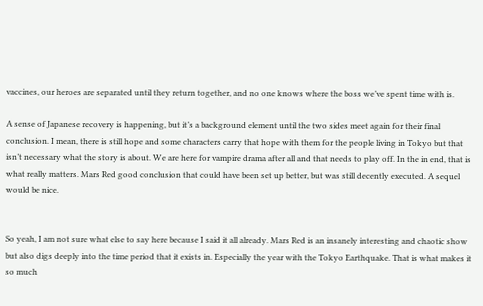vaccines, our heroes are separated until they return together, and no one knows where the boss we’ve spent time with is.

A sense of Japanese recovery is happening, but it’s a background element until the two sides meet again for their final conclusion. I mean, there is still hope and some characters carry that hope with them for the people living in Tokyo but that isn’t necessary what the story is about. We are here for vampire drama after all and that needs to play off. In the in end, that is what really matters. Mars Red good conclusion that could have been set up better, but was still decently executed. A sequel would be nice.


So yeah, I am not sure what else to say here because I said it all already. Mars Red is an insanely interesting and chaotic show but also digs deeply into the time period that it exists in. Especially the year with the Tokyo Earthquake. That is what makes it so much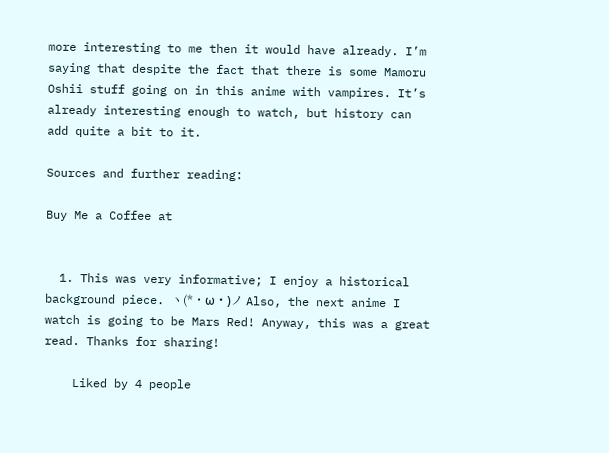more interesting to me then it would have already. I’m saying that despite the fact that there is some Mamoru Oshii stuff going on in this anime with vampires. It’s already interesting enough to watch, but history can add quite a bit to it.

Sources and further reading:

Buy Me a Coffee at


  1. This was very informative; I enjoy a historical background piece. ヽ(*・ω・)ノ Also, the next anime I watch is going to be Mars Red! Anyway, this was a great read. Thanks for sharing!

    Liked by 4 people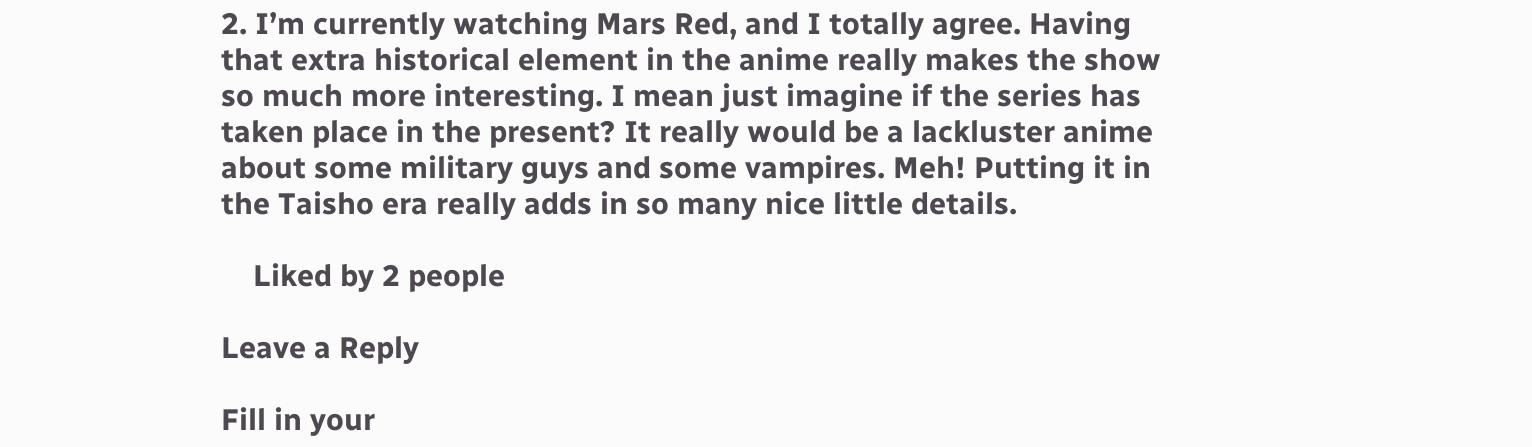2. I’m currently watching Mars Red, and I totally agree. Having that extra historical element in the anime really makes the show so much more interesting. I mean just imagine if the series has taken place in the present? It really would be a lackluster anime about some military guys and some vampires. Meh! Putting it in the Taisho era really adds in so many nice little details.

    Liked by 2 people

Leave a Reply

Fill in your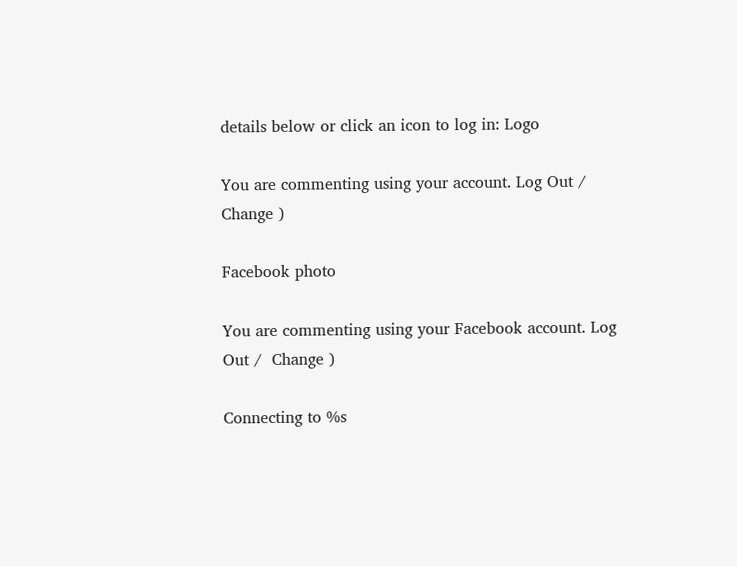details below or click an icon to log in: Logo

You are commenting using your account. Log Out /  Change )

Facebook photo

You are commenting using your Facebook account. Log Out /  Change )

Connecting to %s